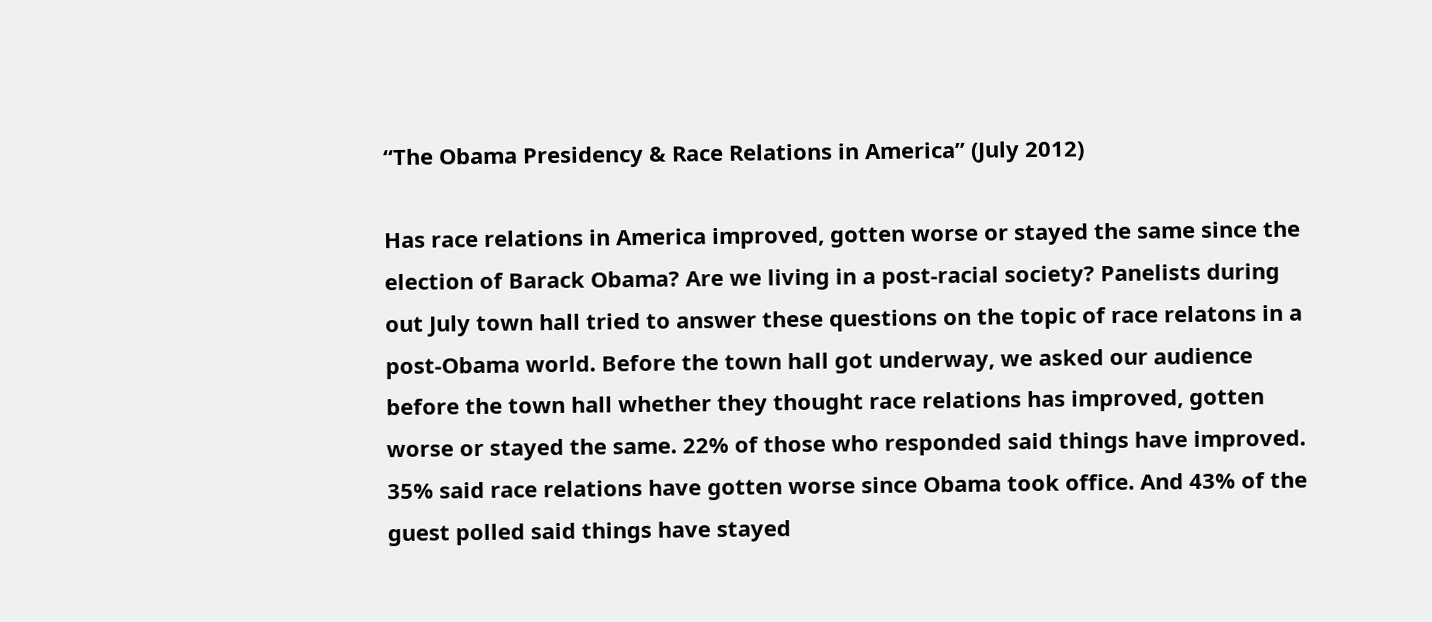“The Obama Presidency & Race Relations in America” (July 2012)

Has race relations in America improved, gotten worse or stayed the same since the election of Barack Obama? Are we living in a post-racial society? Panelists during out July town hall tried to answer these questions on the topic of race relatons in a post-Obama world. Before the town hall got underway, we asked our audience before the town hall whether they thought race relations has improved, gotten worse or stayed the same. 22% of those who responded said things have improved. 35% said race relations have gotten worse since Obama took office. And 43% of the guest polled said things have stayed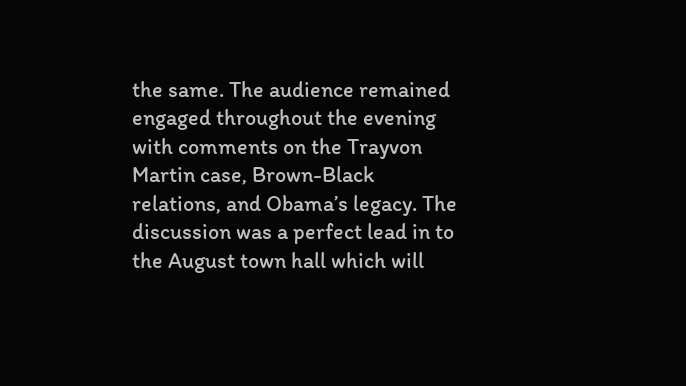the same. The audience remained engaged throughout the evening with comments on the Trayvon Martin case, Brown-Black relations, and Obama’s legacy. The discussion was a perfect lead in to the August town hall which will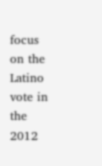focus on the Latino vote in the 2012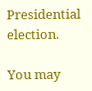Presidential election.

You may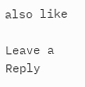also like

Leave a Reply